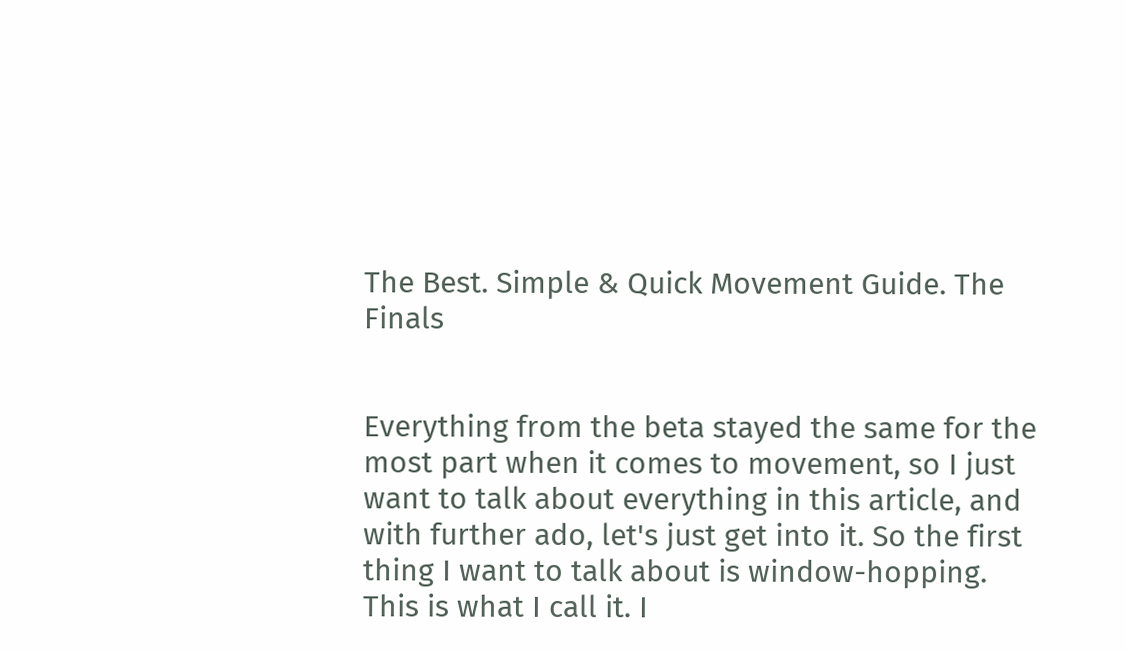The Best. Simple & Quick Movement Guide. The Finals


Everything from the beta stayed the same for the most part when it comes to movement, so I just want to talk about everything in this article, and with further ado, let's just get into it. So the first thing I want to talk about is window-hopping. This is what I call it. I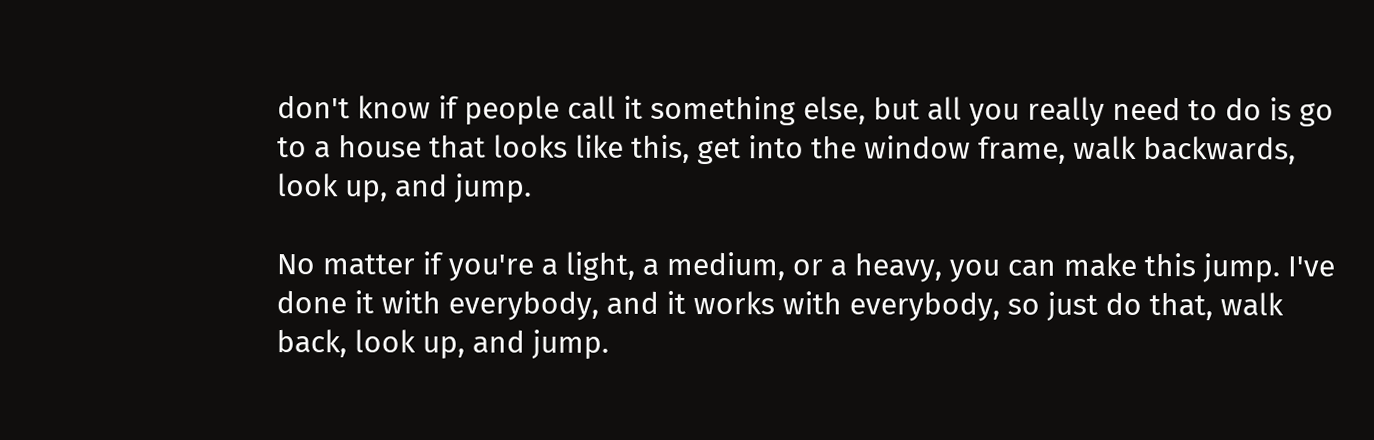don't know if people call it something else, but all you really need to do is go to a house that looks like this, get into the window frame, walk backwards, look up, and jump.

No matter if you're a light, a medium, or a heavy, you can make this jump. I've done it with everybody, and it works with everybody, so just do that, walk back, look up, and jump.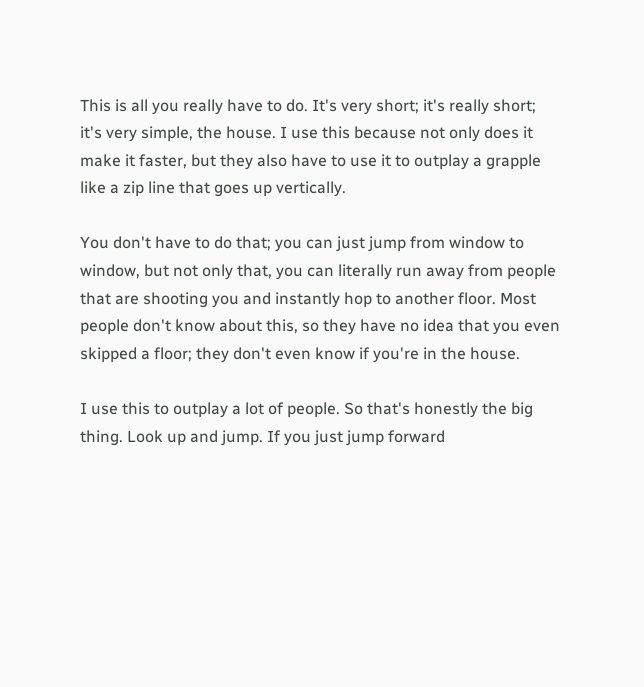This is all you really have to do. It's very short; it's really short; it's very simple, the house. I use this because not only does it make it faster, but they also have to use it to outplay a grapple like a zip line that goes up vertically.

You don't have to do that; you can just jump from window to window, but not only that, you can literally run away from people that are shooting you and instantly hop to another floor. Most people don't know about this, so they have no idea that you even skipped a floor; they don't even know if you're in the house.

I use this to outplay a lot of people. So that's honestly the big thing. Look up and jump. If you just jump forward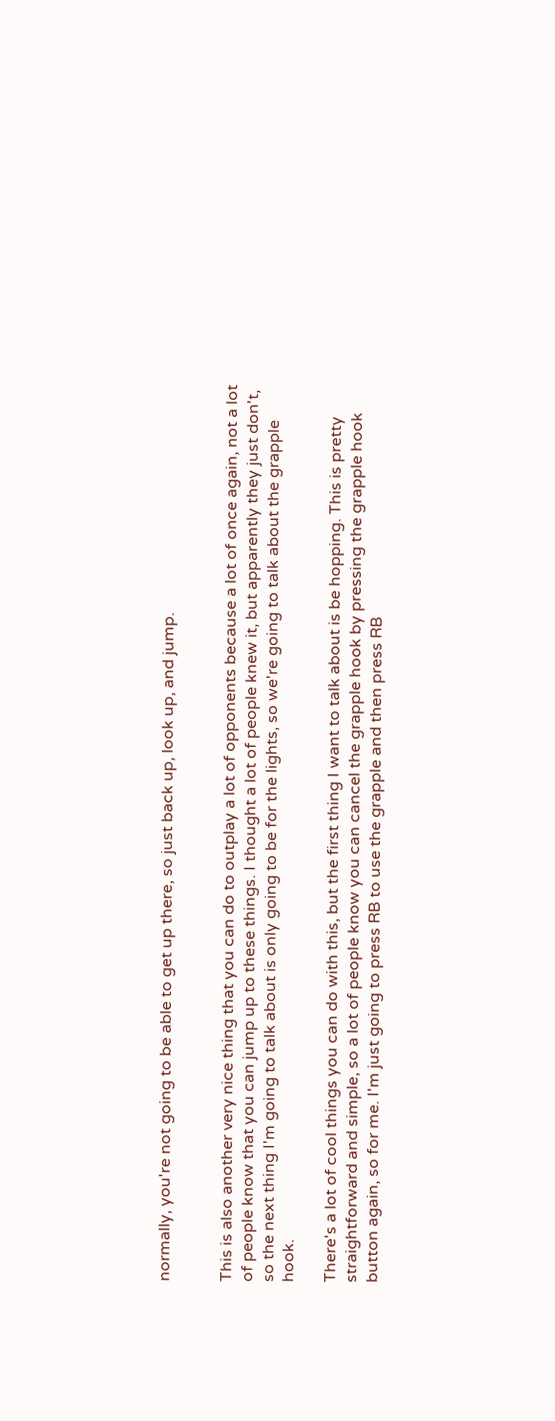normally, you're not going to be able to get up there, so just back up, look up, and jump.


This is also another very nice thing that you can do to outplay a lot of opponents because a lot of once again, not a lot of people know that you can jump up to these things. I thought a lot of people knew it, but apparently they just don't, so the next thing I'm going to talk about is only going to be for the lights, so we're going to talk about the grapple hook.

There's a lot of cool things you can do with this, but the first thing I want to talk about is be hopping. This is pretty straightforward and simple, so a lot of people know you can cancel the grapple hook by pressing the grapple hook button again, so for me. I'm just going to press RB to use the grapple and then press RB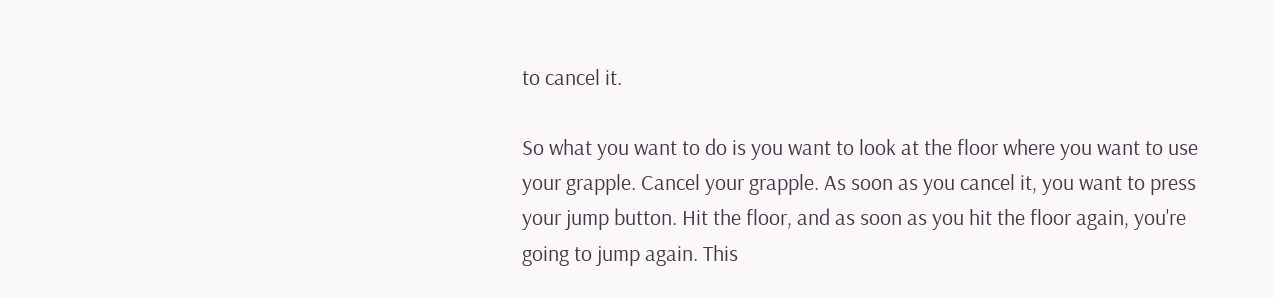to cancel it.

So what you want to do is you want to look at the floor where you want to use your grapple. Cancel your grapple. As soon as you cancel it, you want to press your jump button. Hit the floor, and as soon as you hit the floor again, you're going to jump again. This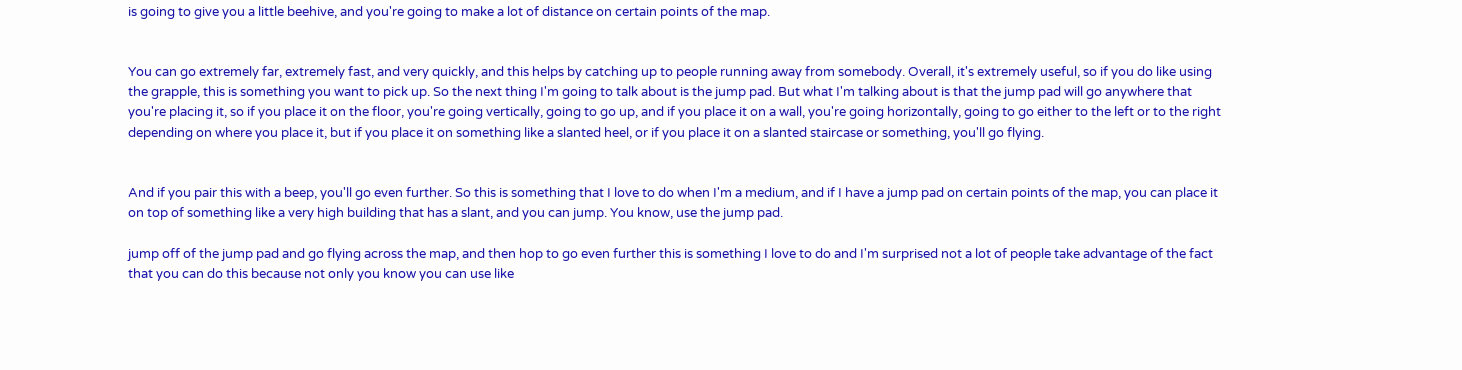is going to give you a little beehive, and you're going to make a lot of distance on certain points of the map.


You can go extremely far, extremely fast, and very quickly, and this helps by catching up to people running away from somebody. Overall, it's extremely useful, so if you do like using the grapple, this is something you want to pick up. So the next thing I'm going to talk about is the jump pad. But what I'm talking about is that the jump pad will go anywhere that you're placing it, so if you place it on the floor, you're going vertically, going to go up, and if you place it on a wall, you're going horizontally, going to go either to the left or to the right depending on where you place it, but if you place it on something like a slanted heel, or if you place it on a slanted staircase or something, you'll go flying.


And if you pair this with a beep, you'll go even further. So this is something that I love to do when I'm a medium, and if I have a jump pad on certain points of the map, you can place it on top of something like a very high building that has a slant, and you can jump. You know, use the jump pad.

jump off of the jump pad and go flying across the map, and then hop to go even further this is something I love to do and I'm surprised not a lot of people take advantage of the fact that you can do this because not only you know you can use like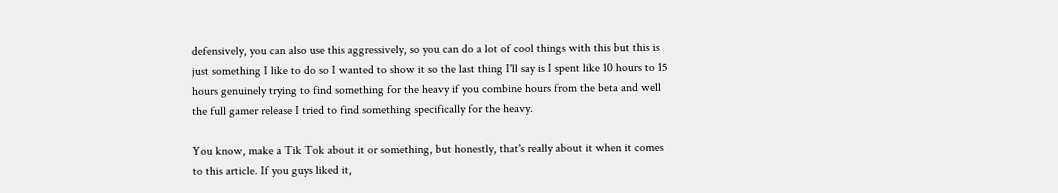defensively, you can also use this aggressively, so you can do a lot of cool things with this but this is just something I like to do so I wanted to show it so the last thing I'll say is I spent like 10 hours to 15 hours genuinely trying to find something for the heavy if you combine hours from the beta and well the full gamer release I tried to find something specifically for the heavy.

You know, make a Tik Tok about it or something, but honestly, that's really about it when it comes to this article. If you guys liked it,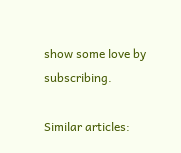show some love by subscribing.

Similar articles: